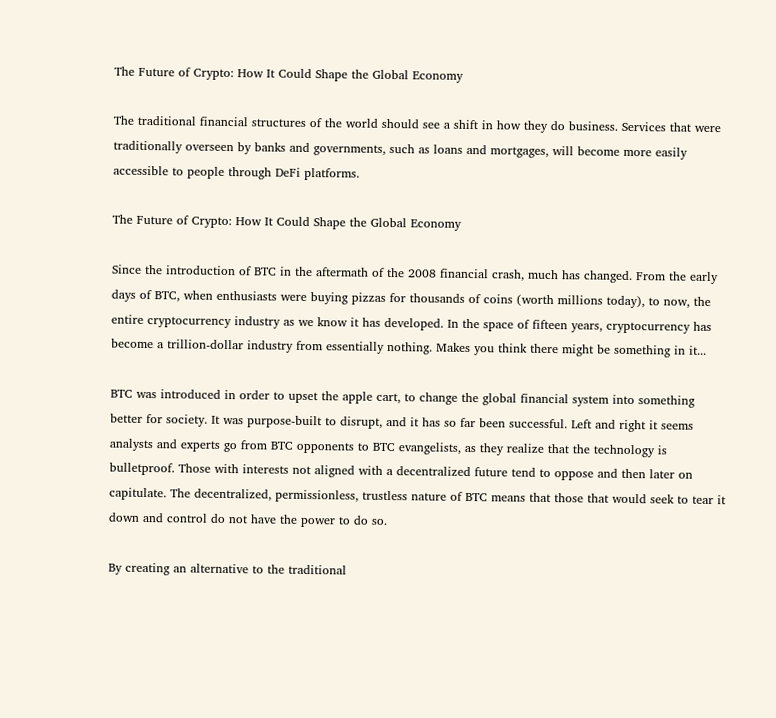The Future of Crypto: How It Could Shape the Global Economy

The traditional financial structures of the world should see a shift in how they do business. Services that were traditionally overseen by banks and governments, such as loans and mortgages, will become more easily accessible to people through DeFi platforms.

The Future of Crypto: How It Could Shape the Global Economy

Since the introduction of BTC in the aftermath of the 2008 financial crash, much has changed. From the early days of BTC, when enthusiasts were buying pizzas for thousands of coins (worth millions today), to now, the entire cryptocurrency industry as we know it has developed. In the space of fifteen years, cryptocurrency has become a trillion-dollar industry from essentially nothing. Makes you think there might be something in it...

BTC was introduced in order to upset the apple cart, to change the global financial system into something better for society. It was purpose-built to disrupt, and it has so far been successful. Left and right it seems analysts and experts go from BTC opponents to BTC evangelists, as they realize that the technology is bulletproof. Those with interests not aligned with a decentralized future tend to oppose and then later on capitulate. The decentralized, permissionless, trustless nature of BTC means that those that would seek to tear it down and control do not have the power to do so.

By creating an alternative to the traditional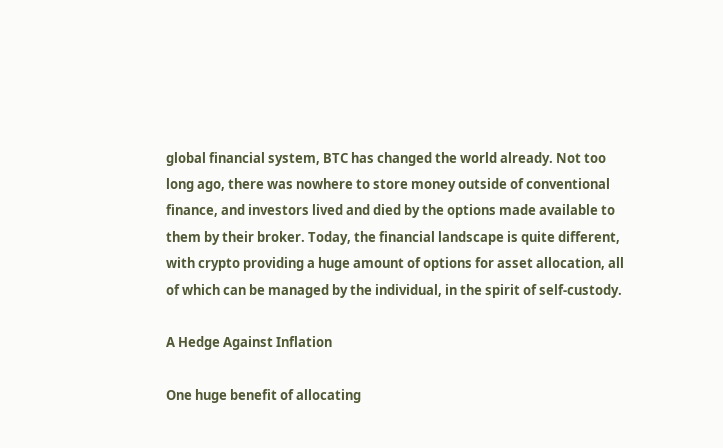global financial system, BTC has changed the world already. Not too long ago, there was nowhere to store money outside of conventional finance, and investors lived and died by the options made available to them by their broker. Today, the financial landscape is quite different, with crypto providing a huge amount of options for asset allocation, all of which can be managed by the individual, in the spirit of self-custody.

A Hedge Against Inflation

One huge benefit of allocating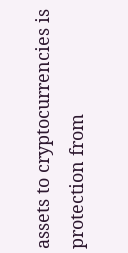assets to cryptocurrencies is protection from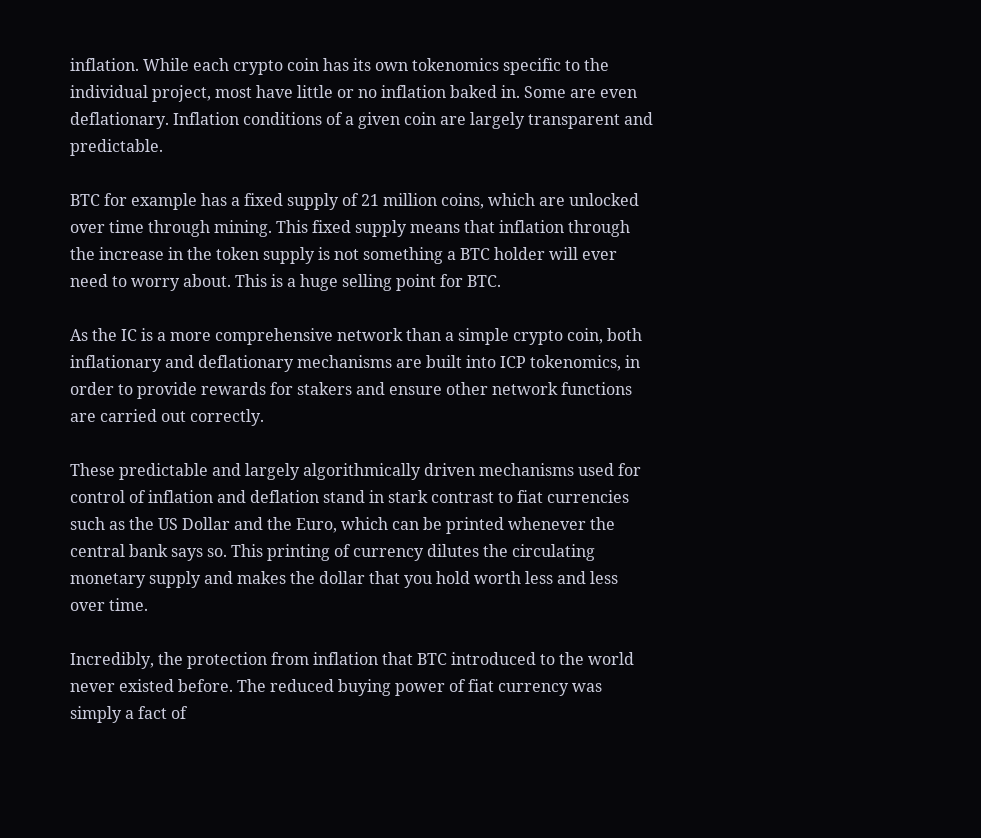inflation. While each crypto coin has its own tokenomics specific to the individual project, most have little or no inflation baked in. Some are even deflationary. Inflation conditions of a given coin are largely transparent and predictable.

BTC for example has a fixed supply of 21 million coins, which are unlocked over time through mining. This fixed supply means that inflation through the increase in the token supply is not something a BTC holder will ever need to worry about. This is a huge selling point for BTC.

As the IC is a more comprehensive network than a simple crypto coin, both inflationary and deflationary mechanisms are built into ICP tokenomics, in order to provide rewards for stakers and ensure other network functions are carried out correctly.

These predictable and largely algorithmically driven mechanisms used for control of inflation and deflation stand in stark contrast to fiat currencies such as the US Dollar and the Euro, which can be printed whenever the central bank says so. This printing of currency dilutes the circulating monetary supply and makes the dollar that you hold worth less and less over time.

Incredibly, the protection from inflation that BTC introduced to the world never existed before. The reduced buying power of fiat currency was simply a fact of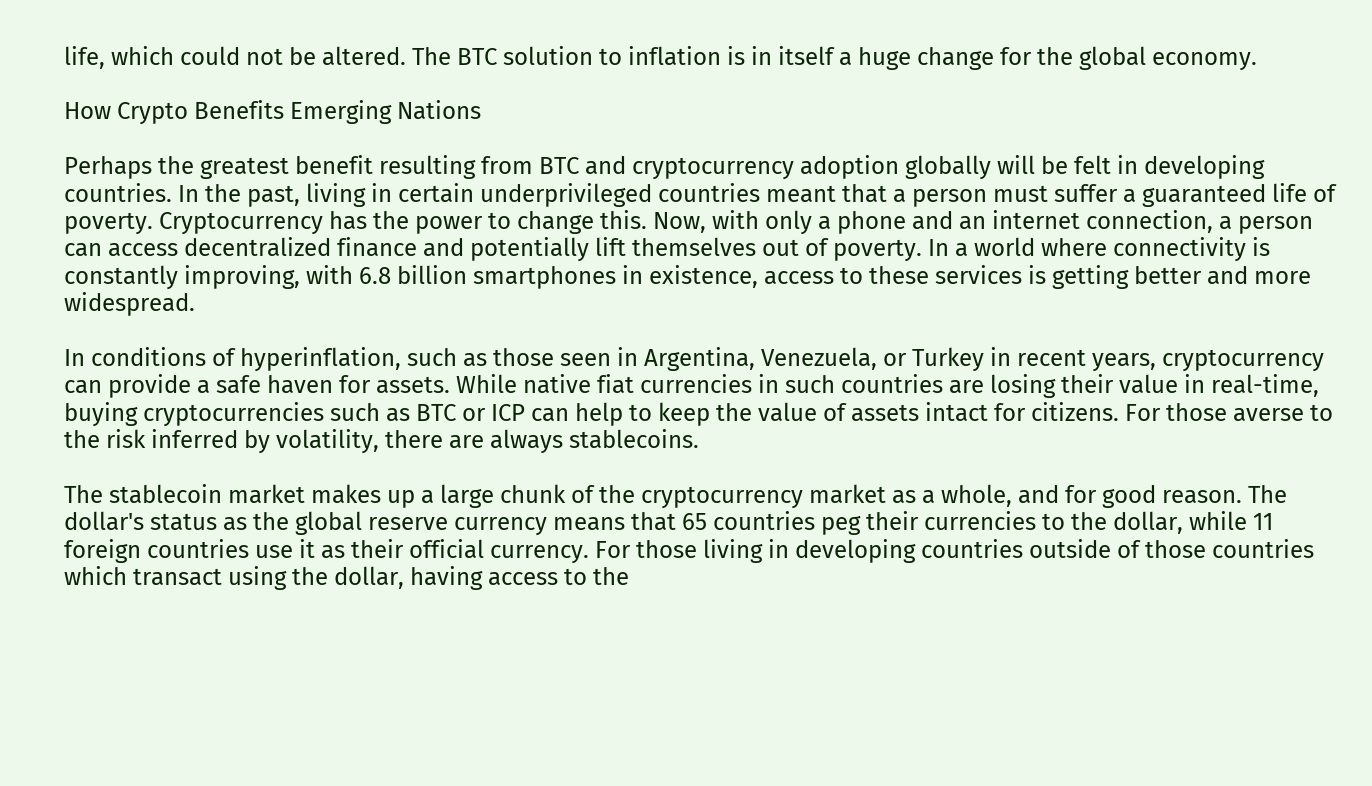life, which could not be altered. The BTC solution to inflation is in itself a huge change for the global economy.

How Crypto Benefits Emerging Nations

Perhaps the greatest benefit resulting from BTC and cryptocurrency adoption globally will be felt in developing countries. In the past, living in certain underprivileged countries meant that a person must suffer a guaranteed life of poverty. Cryptocurrency has the power to change this. Now, with only a phone and an internet connection, a person can access decentralized finance and potentially lift themselves out of poverty. In a world where connectivity is constantly improving, with 6.8 billion smartphones in existence, access to these services is getting better and more widespread.

In conditions of hyperinflation, such as those seen in Argentina, Venezuela, or Turkey in recent years, cryptocurrency can provide a safe haven for assets. While native fiat currencies in such countries are losing their value in real-time, buying cryptocurrencies such as BTC or ICP can help to keep the value of assets intact for citizens. For those averse to the risk inferred by volatility, there are always stablecoins.

The stablecoin market makes up a large chunk of the cryptocurrency market as a whole, and for good reason. The dollar's status as the global reserve currency means that 65 countries peg their currencies to the dollar, while 11 foreign countries use it as their official currency. For those living in developing countries outside of those countries which transact using the dollar, having access to the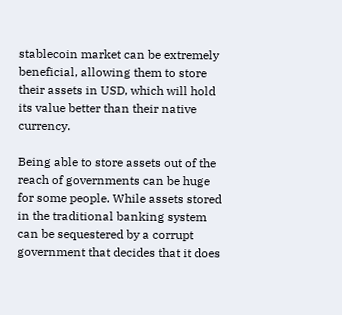stablecoin market can be extremely beneficial, allowing them to store their assets in USD, which will hold its value better than their native currency.

Being able to store assets out of the reach of governments can be huge for some people. While assets stored in the traditional banking system can be sequestered by a corrupt government that decides that it does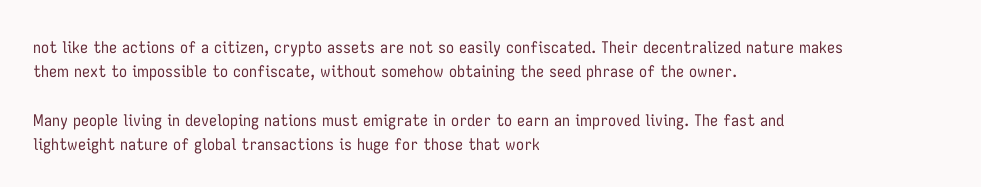not like the actions of a citizen, crypto assets are not so easily confiscated. Their decentralized nature makes them next to impossible to confiscate, without somehow obtaining the seed phrase of the owner.

Many people living in developing nations must emigrate in order to earn an improved living. The fast and lightweight nature of global transactions is huge for those that work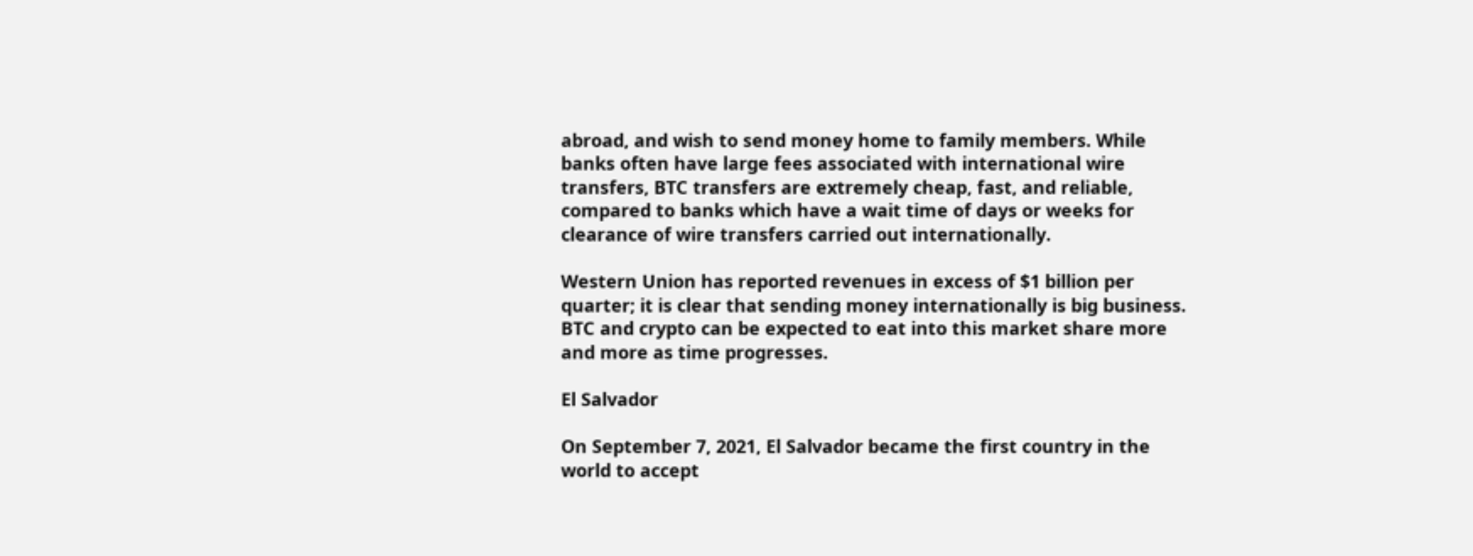abroad, and wish to send money home to family members. While banks often have large fees associated with international wire transfers, BTC transfers are extremely cheap, fast, and reliable, compared to banks which have a wait time of days or weeks for clearance of wire transfers carried out internationally.

Western Union has reported revenues in excess of $1 billion per quarter; it is clear that sending money internationally is big business. BTC and crypto can be expected to eat into this market share more and more as time progresses.

El Salvador

On September 7, 2021, El Salvador became the first country in the world to accept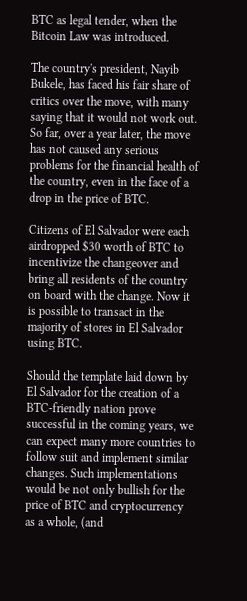BTC as legal tender, when the Bitcoin Law was introduced.

The country's president, Nayib Bukele, has faced his fair share of critics over the move, with many saying that it would not work out. So far, over a year later, the move has not caused any serious problems for the financial health of the country, even in the face of a drop in the price of BTC.

Citizens of El Salvador were each airdropped $30 worth of BTC to incentivize the changeover and bring all residents of the country on board with the change. Now it is possible to transact in the majority of stores in El Salvador using BTC.

Should the template laid down by El Salvador for the creation of a BTC-friendly nation prove successful in the coming years, we can expect many more countries to follow suit and implement similar changes. Such implementations would be not only bullish for the price of BTC and cryptocurrency as a whole, (and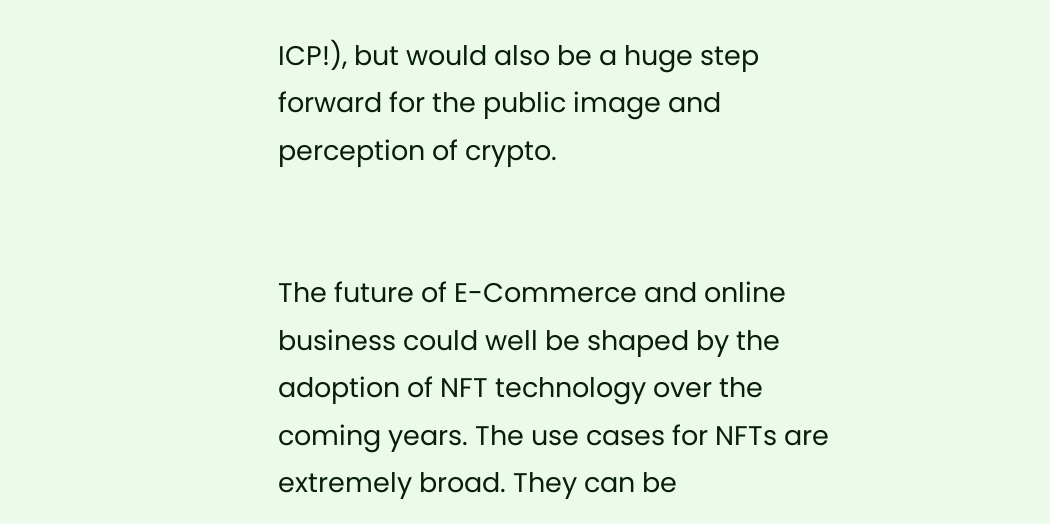ICP!), but would also be a huge step forward for the public image and perception of crypto.


The future of E-Commerce and online business could well be shaped by the adoption of NFT technology over the coming years. The use cases for NFTs are extremely broad. They can be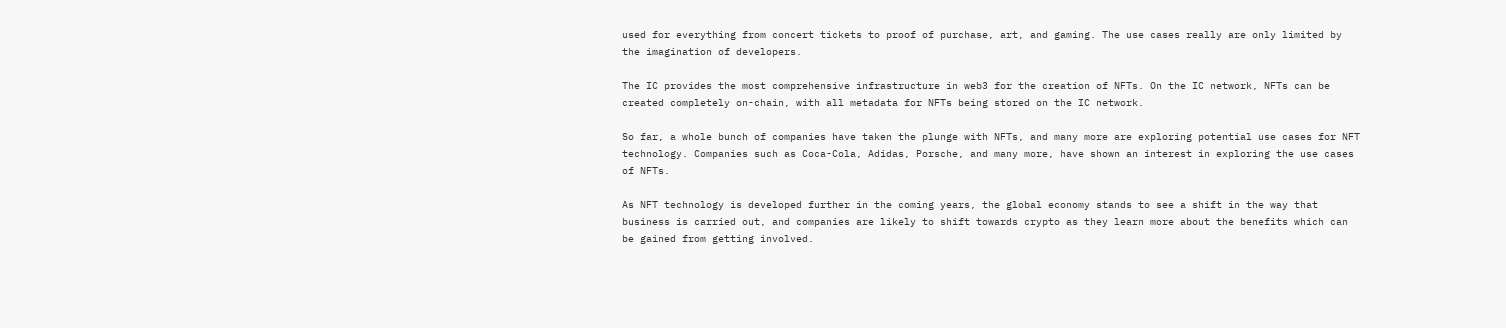used for everything from concert tickets to proof of purchase, art, and gaming. The use cases really are only limited by the imagination of developers.

The IC provides the most comprehensive infrastructure in web3 for the creation of NFTs. On the IC network, NFTs can be created completely on-chain, with all metadata for NFTs being stored on the IC network.

So far, a whole bunch of companies have taken the plunge with NFTs, and many more are exploring potential use cases for NFT technology. Companies such as Coca-Cola, Adidas, Porsche, and many more, have shown an interest in exploring the use cases of NFTs.

As NFT technology is developed further in the coming years, the global economy stands to see a shift in the way that business is carried out, and companies are likely to shift towards crypto as they learn more about the benefits which can be gained from getting involved.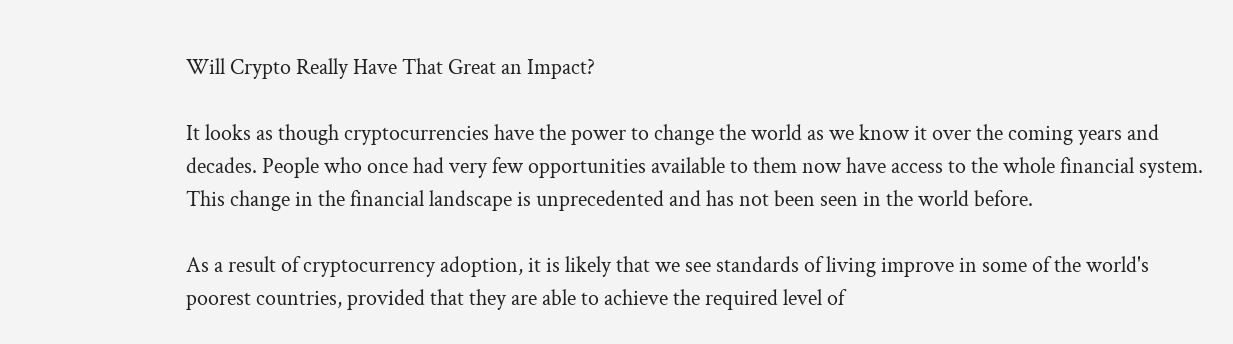Will Crypto Really Have That Great an Impact?

It looks as though cryptocurrencies have the power to change the world as we know it over the coming years and decades. People who once had very few opportunities available to them now have access to the whole financial system. This change in the financial landscape is unprecedented and has not been seen in the world before.

As a result of cryptocurrency adoption, it is likely that we see standards of living improve in some of the world's poorest countries, provided that they are able to achieve the required level of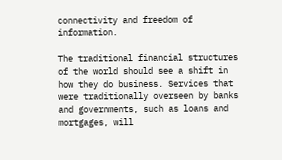connectivity and freedom of information.

The traditional financial structures of the world should see a shift in how they do business. Services that were traditionally overseen by banks and governments, such as loans and mortgages, will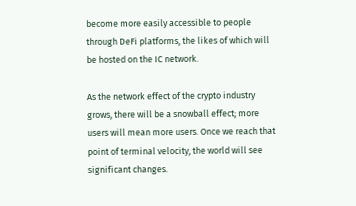become more easily accessible to people through DeFi platforms, the likes of which will be hosted on the IC network.

As the network effect of the crypto industry grows, there will be a snowball effect; more users will mean more users. Once we reach that point of terminal velocity, the world will see significant changes.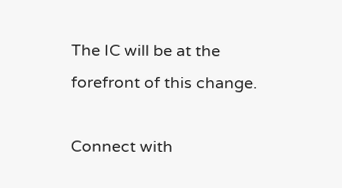The IC will be at the forefront of this change.

Connect with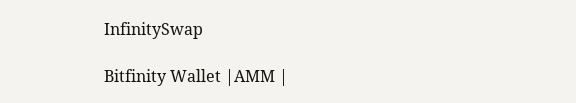InfinitySwap

Bitfinity Wallet |AMM |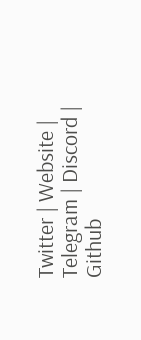Twitter | Website | Telegram | Discord | Github